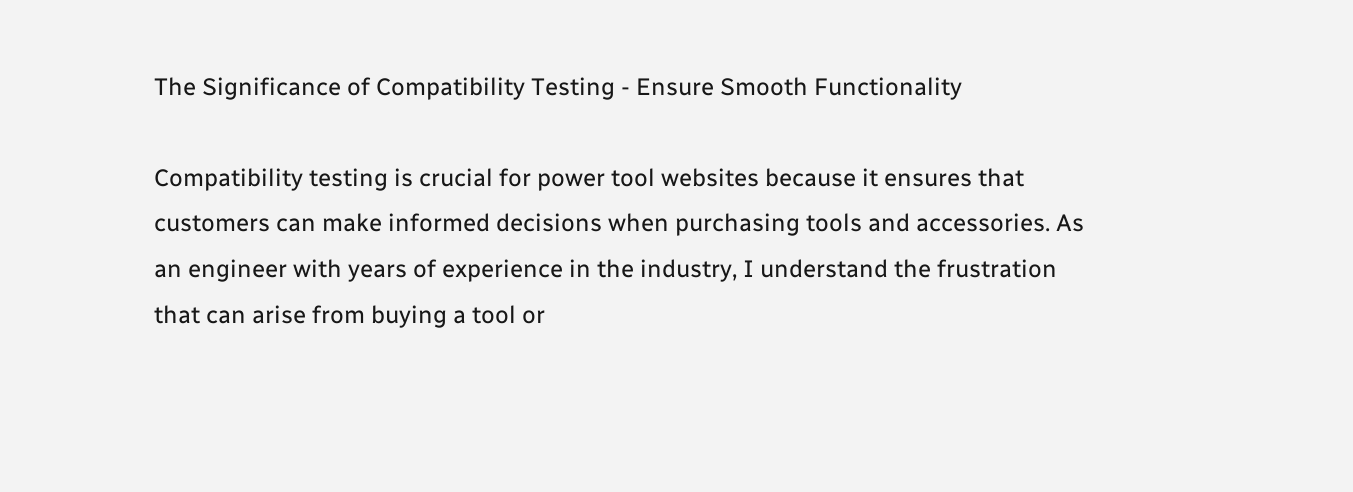The Significance of Compatibility Testing - Ensure Smooth Functionality

Compatibility testing is crucial for power tool websites because it ensures that customers can make informed decisions when purchasing tools and accessories. As an engineer with years of experience in the industry, I understand the frustration that can arise from buying a tool or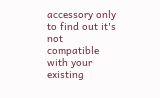accessory only to find out it's not compatible with your existing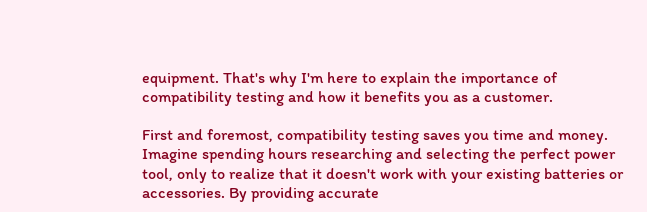equipment. That's why I'm here to explain the importance of compatibility testing and how it benefits you as a customer.

First and foremost, compatibility testing saves you time and money. Imagine spending hours researching and selecting the perfect power tool, only to realize that it doesn't work with your existing batteries or accessories. By providing accurate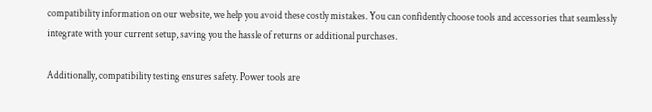compatibility information on our website, we help you avoid these costly mistakes. You can confidently choose tools and accessories that seamlessly integrate with your current setup, saving you the hassle of returns or additional purchases.

Additionally, compatibility testing ensures safety. Power tools are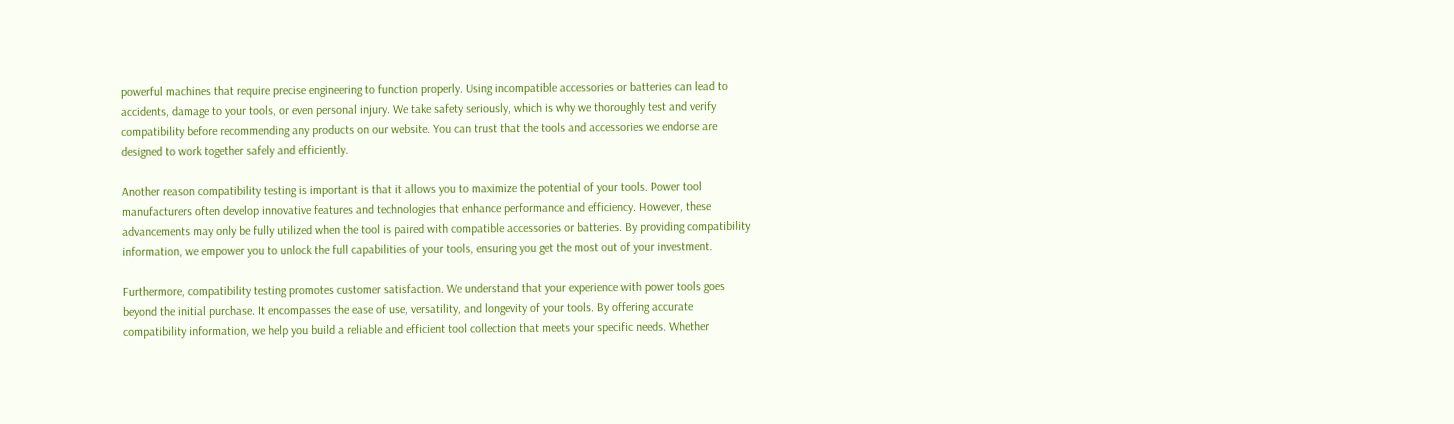powerful machines that require precise engineering to function properly. Using incompatible accessories or batteries can lead to accidents, damage to your tools, or even personal injury. We take safety seriously, which is why we thoroughly test and verify compatibility before recommending any products on our website. You can trust that the tools and accessories we endorse are designed to work together safely and efficiently.

Another reason compatibility testing is important is that it allows you to maximize the potential of your tools. Power tool manufacturers often develop innovative features and technologies that enhance performance and efficiency. However, these advancements may only be fully utilized when the tool is paired with compatible accessories or batteries. By providing compatibility information, we empower you to unlock the full capabilities of your tools, ensuring you get the most out of your investment.

Furthermore, compatibility testing promotes customer satisfaction. We understand that your experience with power tools goes beyond the initial purchase. It encompasses the ease of use, versatility, and longevity of your tools. By offering accurate compatibility information, we help you build a reliable and efficient tool collection that meets your specific needs. Whether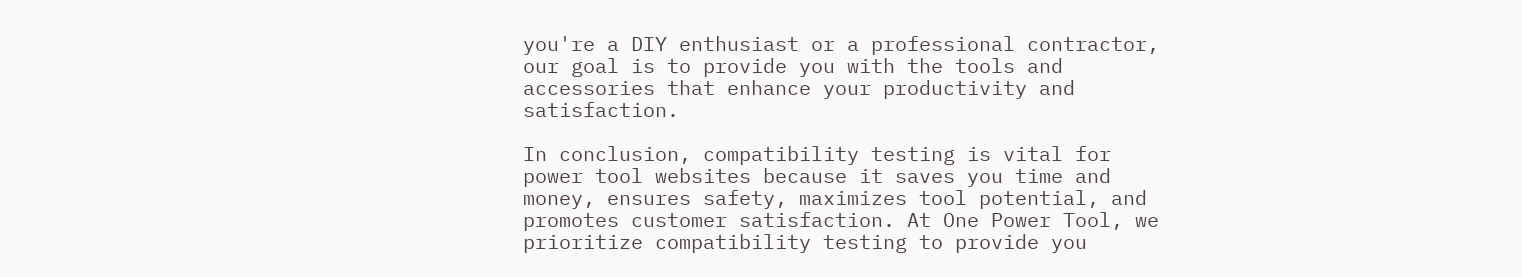you're a DIY enthusiast or a professional contractor, our goal is to provide you with the tools and accessories that enhance your productivity and satisfaction.

In conclusion, compatibility testing is vital for power tool websites because it saves you time and money, ensures safety, maximizes tool potential, and promotes customer satisfaction. At One Power Tool, we prioritize compatibility testing to provide you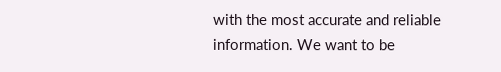with the most accurate and reliable information. We want to be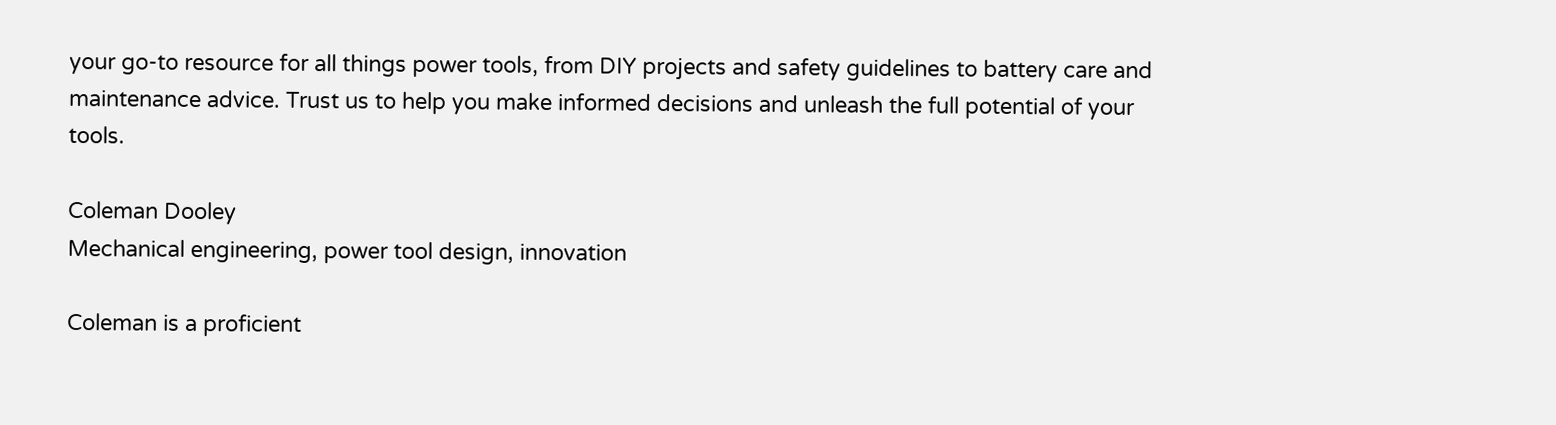your go-to resource for all things power tools, from DIY projects and safety guidelines to battery care and maintenance advice. Trust us to help you make informed decisions and unleash the full potential of your tools.

Coleman Dooley
Mechanical engineering, power tool design, innovation

Coleman is a proficient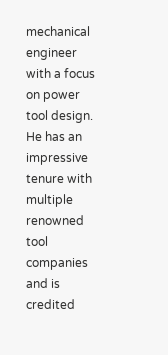mechanical engineer with a focus on power tool design. He has an impressive tenure with multiple renowned tool companies and is credited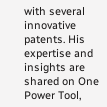with several innovative patents. His expertise and insights are shared on One Power Tool,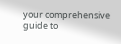your comprehensive guide to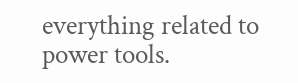everything related to power tools.